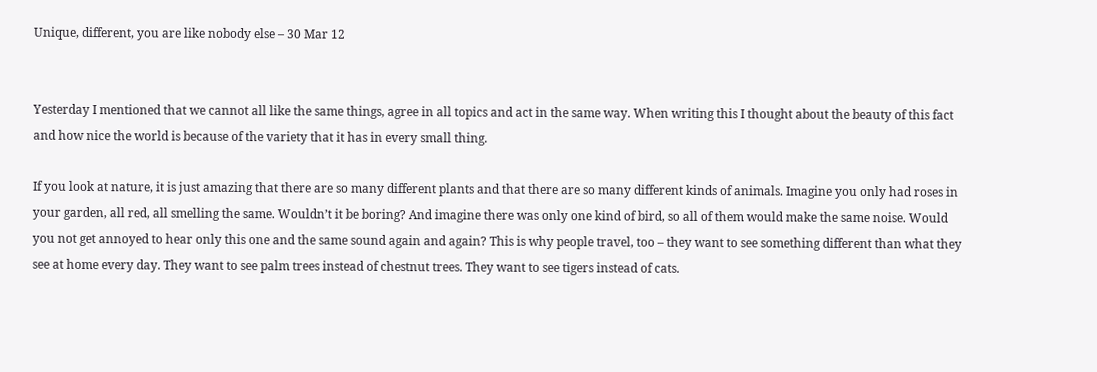Unique, different, you are like nobody else – 30 Mar 12


Yesterday I mentioned that we cannot all like the same things, agree in all topics and act in the same way. When writing this I thought about the beauty of this fact and how nice the world is because of the variety that it has in every small thing.

If you look at nature, it is just amazing that there are so many different plants and that there are so many different kinds of animals. Imagine you only had roses in your garden, all red, all smelling the same. Wouldn’t it be boring? And imagine there was only one kind of bird, so all of them would make the same noise. Would you not get annoyed to hear only this one and the same sound again and again? This is why people travel, too – they want to see something different than what they see at home every day. They want to see palm trees instead of chestnut trees. They want to see tigers instead of cats.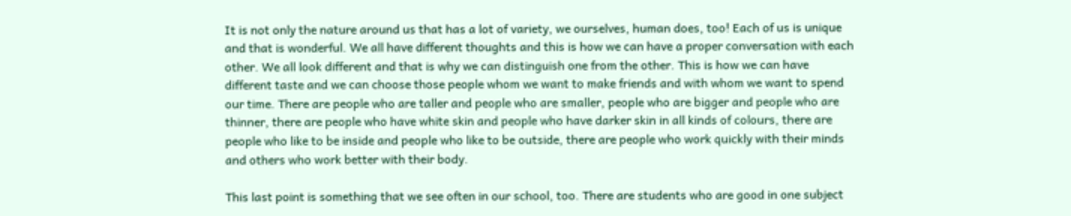It is not only the nature around us that has a lot of variety, we ourselves, human does, too! Each of us is unique and that is wonderful. We all have different thoughts and this is how we can have a proper conversation with each other. We all look different and that is why we can distinguish one from the other. This is how we can have different taste and we can choose those people whom we want to make friends and with whom we want to spend our time. There are people who are taller and people who are smaller, people who are bigger and people who are thinner, there are people who have white skin and people who have darker skin in all kinds of colours, there are people who like to be inside and people who like to be outside, there are people who work quickly with their minds and others who work better with their body.

This last point is something that we see often in our school, too. There are students who are good in one subject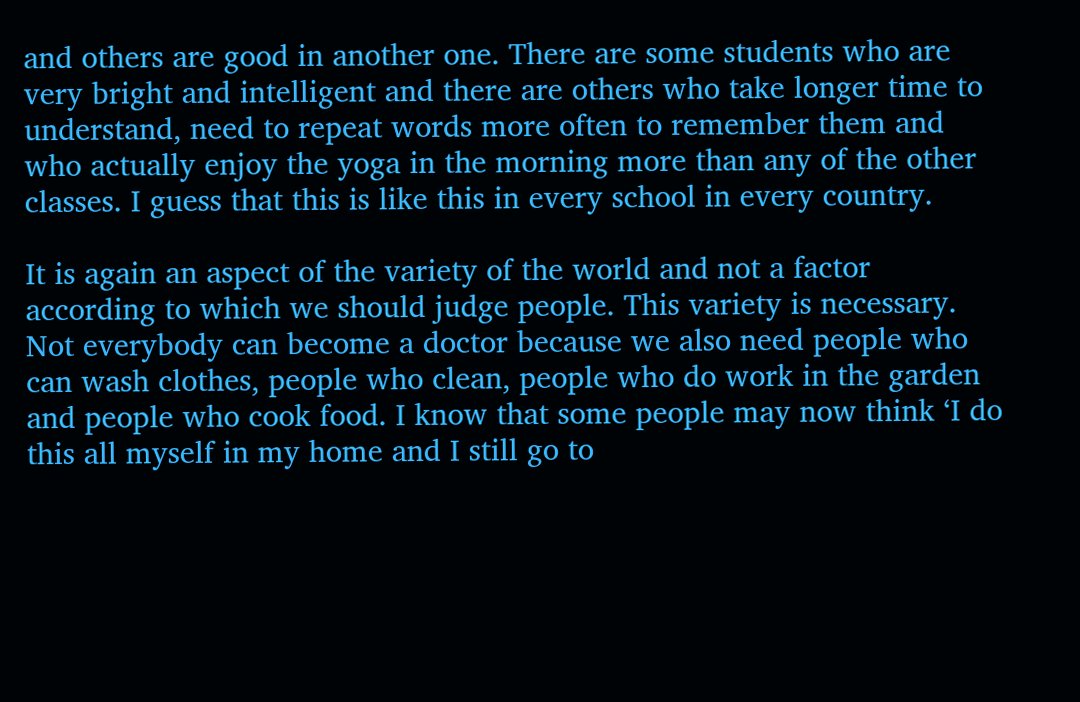and others are good in another one. There are some students who are very bright and intelligent and there are others who take longer time to understand, need to repeat words more often to remember them and who actually enjoy the yoga in the morning more than any of the other classes. I guess that this is like this in every school in every country.

It is again an aspect of the variety of the world and not a factor according to which we should judge people. This variety is necessary. Not everybody can become a doctor because we also need people who can wash clothes, people who clean, people who do work in the garden and people who cook food. I know that some people may now think ‘I do this all myself in my home and I still go to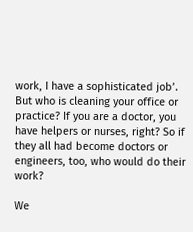work, I have a sophisticated job’. But who is cleaning your office or practice? If you are a doctor, you have helpers or nurses, right? So if they all had become doctors or engineers, too, who would do their work?

We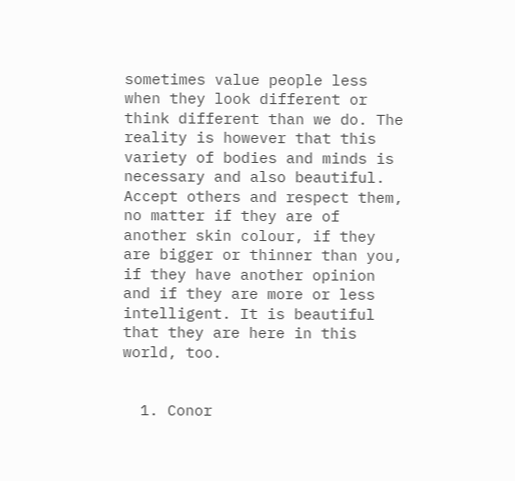sometimes value people less when they look different or think different than we do. The reality is however that this variety of bodies and minds is necessary and also beautiful. Accept others and respect them, no matter if they are of another skin colour, if they are bigger or thinner than you, if they have another opinion and if they are more or less intelligent. It is beautiful that they are here in this world, too.


  1. Conor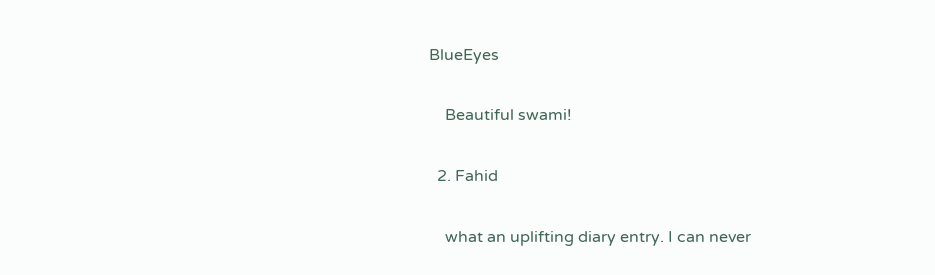BlueEyes

    Beautiful swami!

  2. Fahid

    what an uplifting diary entry. I can never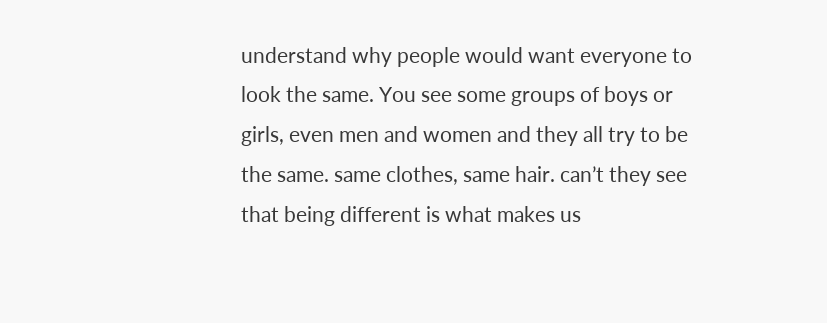understand why people would want everyone to look the same. You see some groups of boys or girls, even men and women and they all try to be the same. same clothes, same hair. can’t they see that being different is what makes us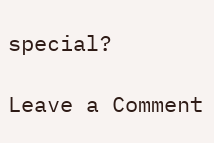special?

Leave a Comment